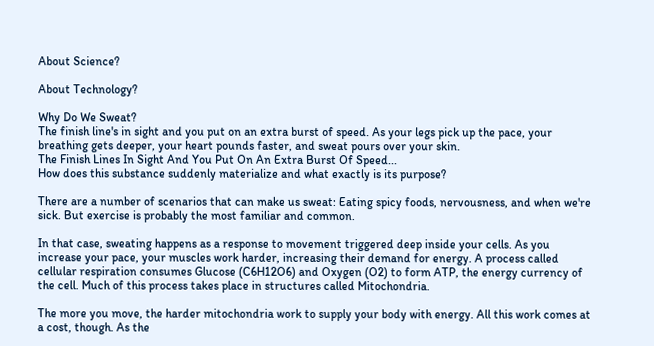About Science?

About Technology?

Why Do We Sweat?
The finish line's in sight and you put on an extra burst of speed. As your legs pick up the pace, your breathing gets deeper, your heart pounds faster, and sweat pours over your skin.
The Finish Lines In Sight And You Put On An Extra Burst Of Speed...
How does this substance suddenly materialize and what exactly is its purpose?

There are a number of scenarios that can make us sweat: Eating spicy foods, nervousness, and when we're sick. But exercise is probably the most familiar and common.

In that case, sweating happens as a response to movement triggered deep inside your cells. As you increase your pace, your muscles work harder, increasing their demand for energy. A process called cellular respiration consumes Glucose (C6H12O6) and Oxygen (O2) to form ATP, the energy currency of the cell. Much of this process takes place in structures called Mitochondria.

The more you move, the harder mitochondria work to supply your body with energy. All this work comes at a cost, though. As the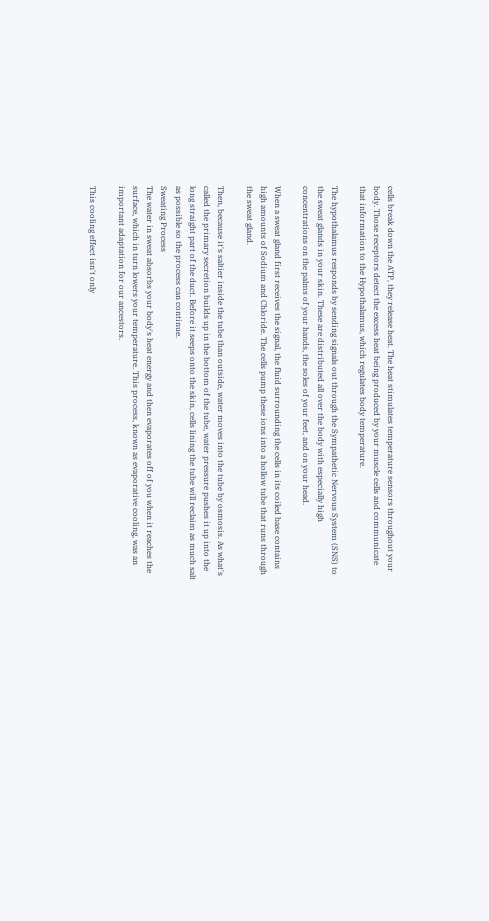cells break down the ATP, they release heat. The heat stimulates temperature sensors throughout your body. Those receptors detect the excess heat being produced by your muscle cells and communicate that information to the Hypothalamus, which regulates body temperature.

The hypothalamus responds by sending signals out through the Sympathetic Nervous System (SNS) to the sweat glands in your skin. These are distributed all over the body with especially high concentrations on the palms of your hands, the soles of your feet, and on your head.

When a sweat gland first receives the signal, the fluid surrounding the cells in its coiled base contains high amounts of Sodium and Chloride. The cells pump these ions into a hollow tube that runs through the sweat gland.

Then, because it's saltier inside the tube than outside, water moves into the tube by osmosis. As what's called the primary secretion builds up in the bottom of the tube, water pressure pushes it up into the long straight part of the duct. Before it seeps onto the skin, cells lining the tube will reclaim as much salt as possible so the process can continue.
Sweating Process
The water in sweat absorbs your body's heat energy and then evaporates off of you when it reaches the surface, which in turn lowers your temperature. This process, known as evaporative cooling, was an important adaptation for our ancestors.

This cooling effect isn't only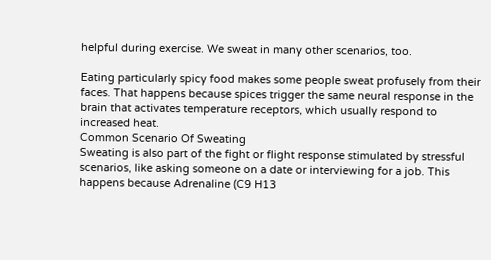helpful during exercise. We sweat in many other scenarios, too.

Eating particularly spicy food makes some people sweat profusely from their faces. That happens because spices trigger the same neural response in the brain that activates temperature receptors, which usually respond to increased heat.
Common Scenario Of Sweating
Sweating is also part of the fight or flight response stimulated by stressful scenarios, like asking someone on a date or interviewing for a job. This happens because Adrenaline (C9 H13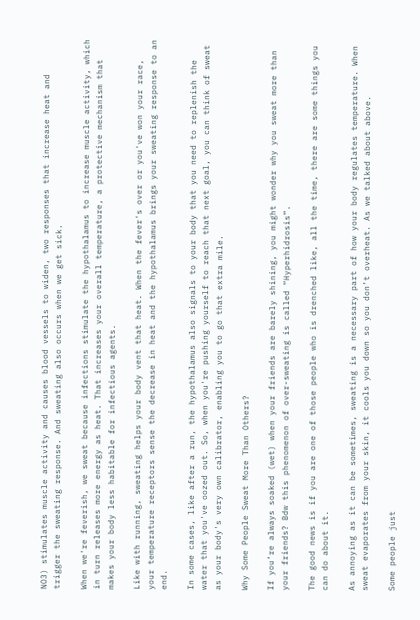NO3) stimulates muscle activity and causes blood vessels to widen, two responses that increase heat and trigger the sweating response. And sweating also occurs when we get sick.

When we're feverish, we sweat because infections stimulate the hypothalamus to increase muscle activity, which in turn releases more energy as heat. That increases your overall temperature, a protective mechanism that makes your body less habitable for infectious agents.

Like with running, sweating helps your body vent that heat. When the fever's over or you've won your race, your temperature receptors sense the decrease in heat and the hypothalamus brings your sweating response to an end.

In some cases, like after a run, the hypothalamus also signals to your body that you need to replenish the water that you've oozed out. So, when you're pushing yourself to reach that next goal, you can think of sweat as your body's very own calibrator, enabling you to go that extra mile.

Why Some People Sweat More Than Others?

If you’re always soaked (wet) when your friends are barely shining, you might wonder why you sweat more than your friends? Bdw this phenomenon of over-sweating is called “Hyperhidrosis”.

The good news is if you are one of those people who is drenched like, all the time, there are some things you can do about it.

As annoying as it can be sometimes, sweating is a necessary part of how your body regulates temperature. When sweat evaporates from your skin, it cools you down so you don’t overheat. As we talked about above.

Some people just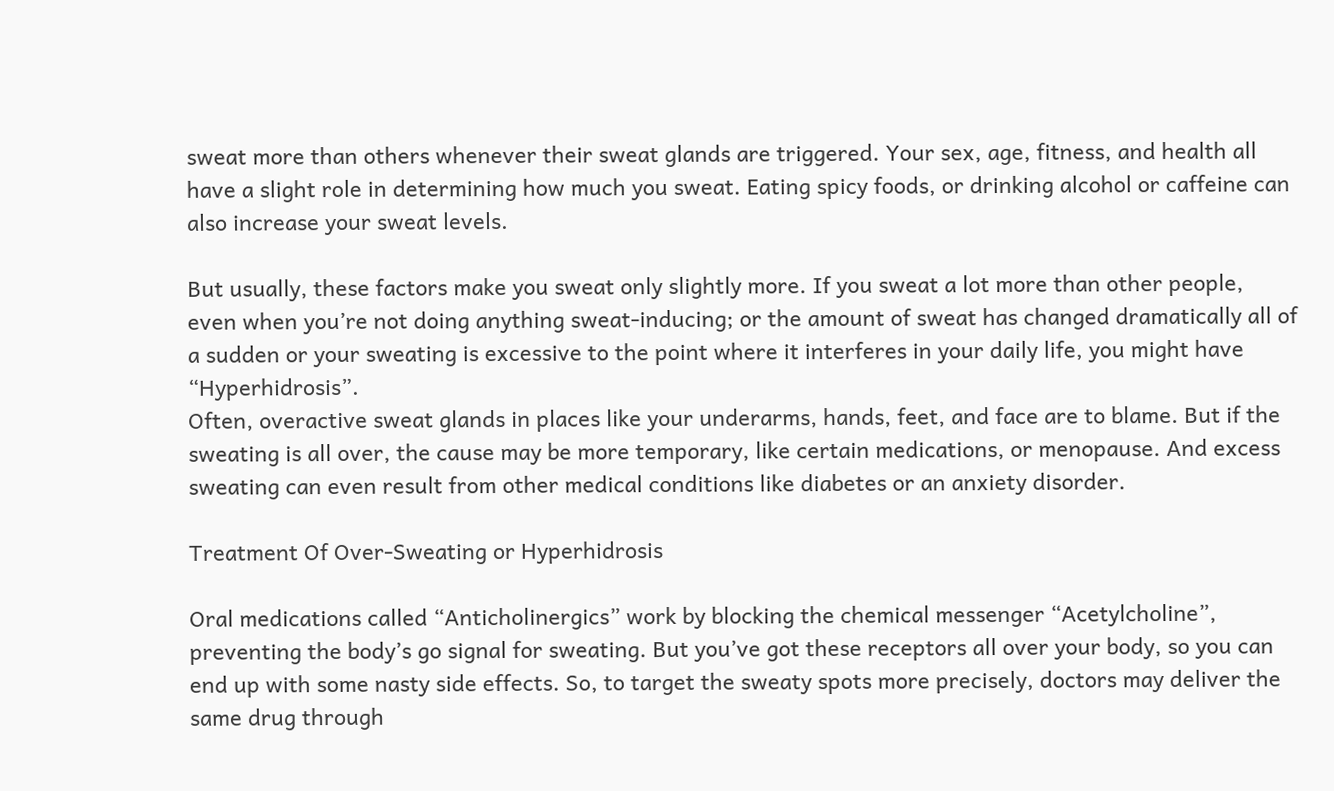sweat more than others whenever their sweat glands are triggered. Your sex, age, fitness, and health all have a slight role in determining how much you sweat. Eating spicy foods, or drinking alcohol or caffeine can also increase your sweat levels.

But usually, these factors make you sweat only slightly more. If you sweat a lot more than other people, even when you’re not doing anything sweat-inducing; or the amount of sweat has changed dramatically all of a sudden or your sweating is excessive to the point where it interferes in your daily life, you might have “Hyperhidrosis”.
Often, overactive sweat glands in places like your underarms, hands, feet, and face are to blame. But if the sweating is all over, the cause may be more temporary, like certain medications, or menopause. And excess sweating can even result from other medical conditions like diabetes or an anxiety disorder.

Treatment Of Over-Sweating or Hyperhidrosis

Oral medications called “Anticholinergics” work by blocking the chemical messenger “Acetylcholine”, preventing the body’s go signal for sweating. But you’ve got these receptors all over your body, so you can end up with some nasty side effects. So, to target the sweaty spots more precisely, doctors may deliver the same drug through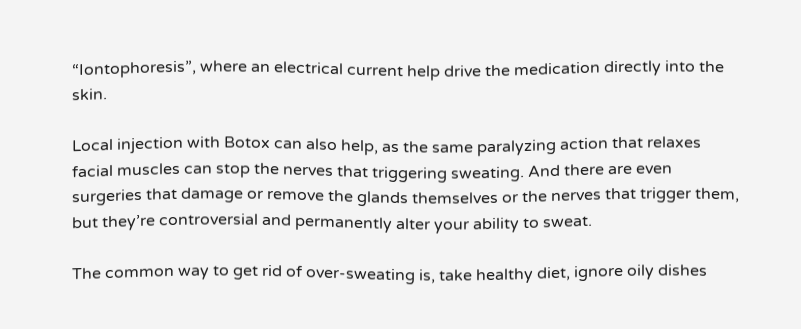“Iontophoresis”, where an electrical current help drive the medication directly into the skin.

Local injection with Botox can also help, as the same paralyzing action that relaxes facial muscles can stop the nerves that triggering sweating. And there are even surgeries that damage or remove the glands themselves or the nerves that trigger them, but they’re controversial and permanently alter your ability to sweat.

The common way to get rid of over-sweating is, take healthy diet, ignore oily dishes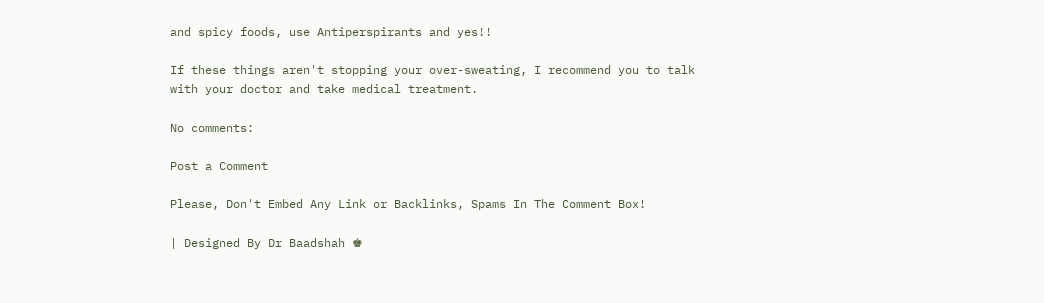and spicy foods, use Antiperspirants and yes!!

If these things aren't stopping your over-sweating, I recommend you to talk with your doctor and take medical treatment.

No comments:

Post a Comment

Please, Don't Embed Any Link or Backlinks, Spams In The Comment Box!

| Designed By Dr Baadshah ♚